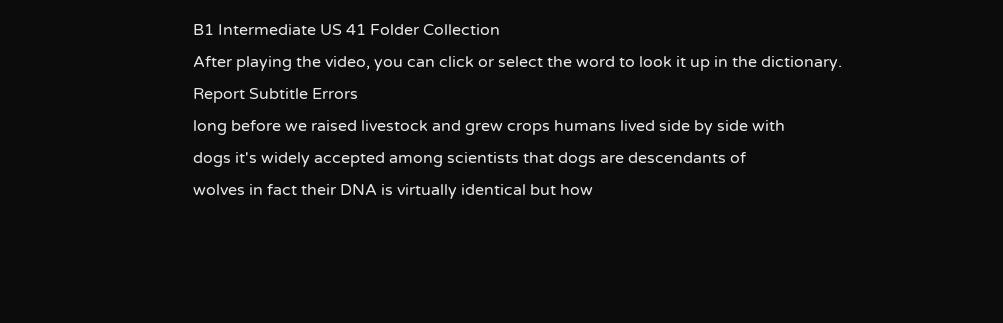B1 Intermediate US 41 Folder Collection
After playing the video, you can click or select the word to look it up in the dictionary.
Report Subtitle Errors
long before we raised livestock and grew crops humans lived side by side with
dogs it's widely accepted among scientists that dogs are descendants of
wolves in fact their DNA is virtually identical but how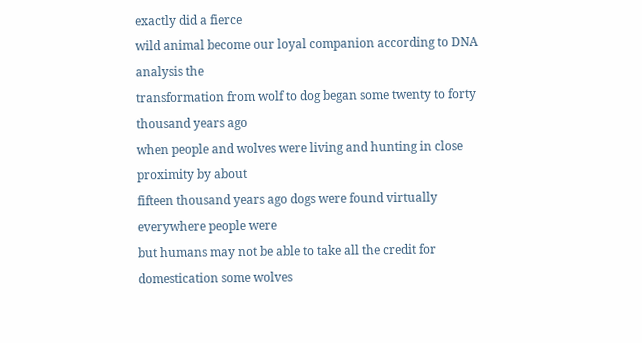exactly did a fierce
wild animal become our loyal companion according to DNA analysis the
transformation from wolf to dog began some twenty to forty thousand years ago
when people and wolves were living and hunting in close proximity by about
fifteen thousand years ago dogs were found virtually everywhere people were
but humans may not be able to take all the credit for domestication some wolves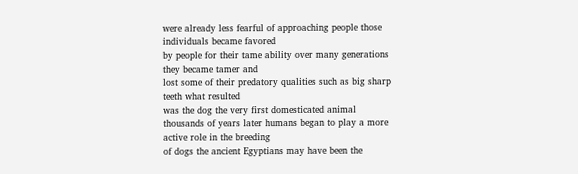were already less fearful of approaching people those individuals became favored
by people for their tame ability over many generations they became tamer and
lost some of their predatory qualities such as big sharp teeth what resulted
was the dog the very first domesticated animal
thousands of years later humans began to play a more active role in the breeding
of dogs the ancient Egyptians may have been the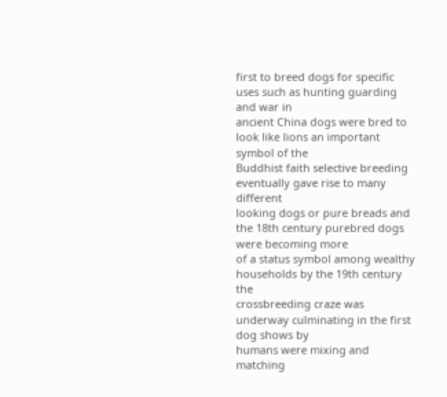first to breed dogs for specific uses such as hunting guarding and war in
ancient China dogs were bred to look like lions an important symbol of the
Buddhist faith selective breeding eventually gave rise to many different
looking dogs or pure breads and the 18th century purebred dogs were becoming more
of a status symbol among wealthy households by the 19th century the
crossbreeding craze was underway culminating in the first dog shows by
humans were mixing and matching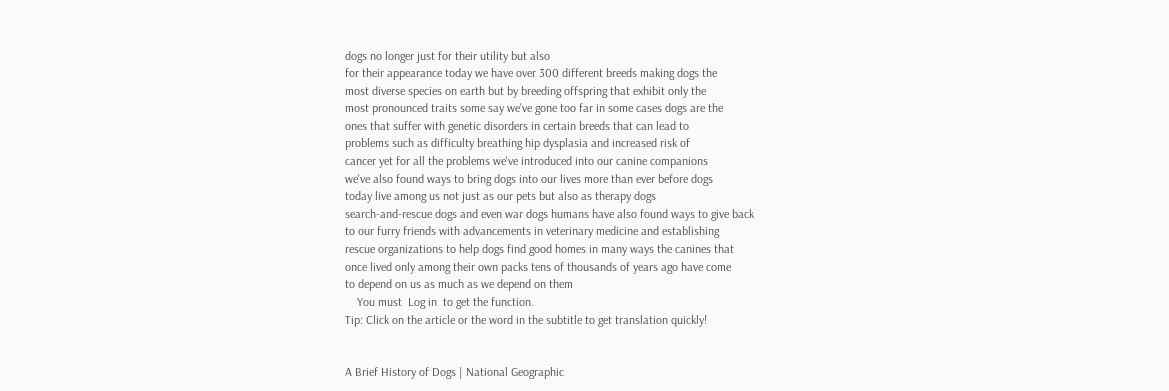dogs no longer just for their utility but also
for their appearance today we have over 300 different breeds making dogs the
most diverse species on earth but by breeding offspring that exhibit only the
most pronounced traits some say we've gone too far in some cases dogs are the
ones that suffer with genetic disorders in certain breeds that can lead to
problems such as difficulty breathing hip dysplasia and increased risk of
cancer yet for all the problems we've introduced into our canine companions
we've also found ways to bring dogs into our lives more than ever before dogs
today live among us not just as our pets but also as therapy dogs
search-and-rescue dogs and even war dogs humans have also found ways to give back
to our furry friends with advancements in veterinary medicine and establishing
rescue organizations to help dogs find good homes in many ways the canines that
once lived only among their own packs tens of thousands of years ago have come
to depend on us as much as we depend on them
    You must  Log in  to get the function.
Tip: Click on the article or the word in the subtitle to get translation quickly!


A Brief History of Dogs | National Geographic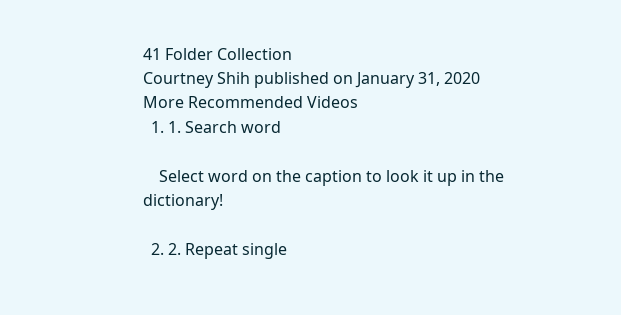41 Folder Collection
Courtney Shih published on January 31, 2020
More Recommended Videos
  1. 1. Search word

    Select word on the caption to look it up in the dictionary!

  2. 2. Repeat single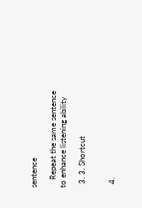sentence

    Repeat the same sentence to enhance listening ability

  3. 3. Shortcut


  4.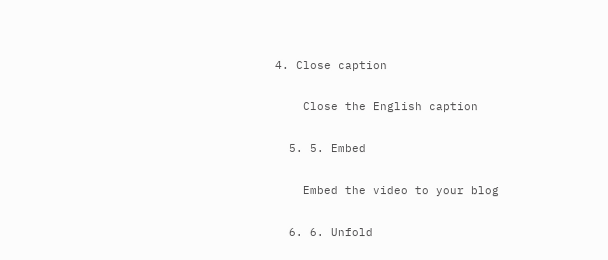4. Close caption

    Close the English caption

  5. 5. Embed

    Embed the video to your blog

  6. 6. Unfold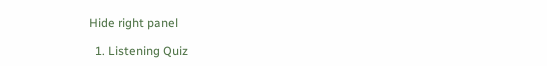Hide right panel

  1. Listening Quiz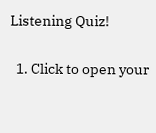Listening Quiz!

  1. Click to open your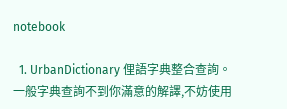notebook

  1. UrbanDictionary 俚語字典整合查詢。一般字典查詢不到你滿意的解譯,不妨使用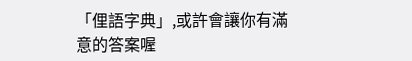「俚語字典」,或許會讓你有滿意的答案喔